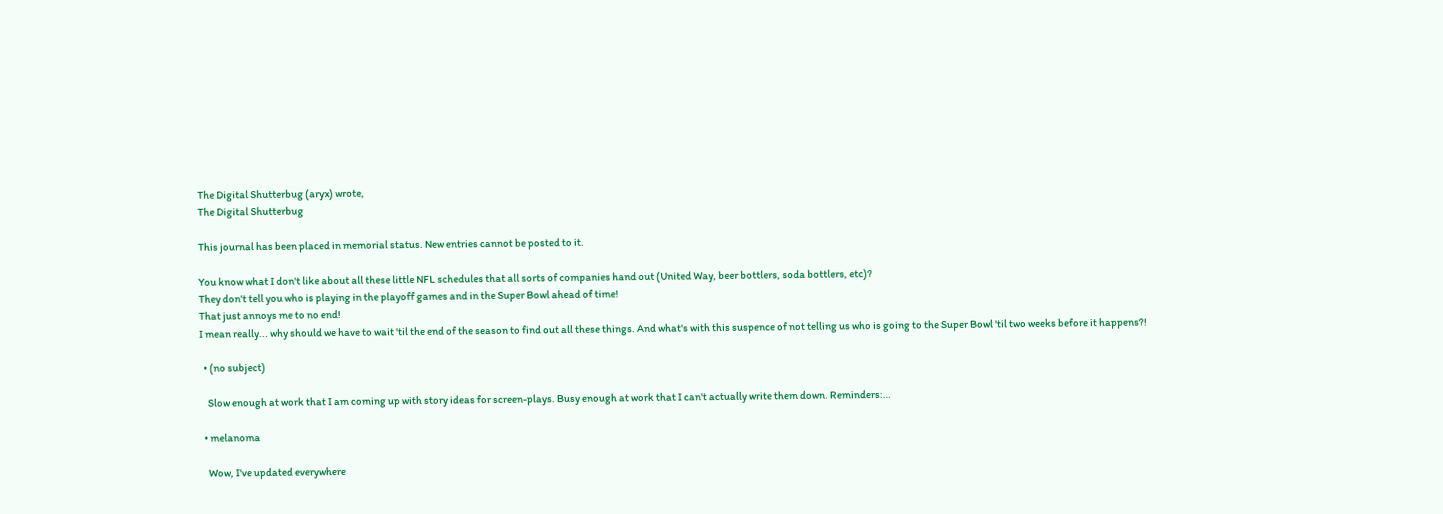The Digital Shutterbug (aryx) wrote,
The Digital Shutterbug

This journal has been placed in memorial status. New entries cannot be posted to it.

You know what I don't like about all these little NFL schedules that all sorts of companies hand out (United Way, beer bottlers, soda bottlers, etc)?
They don't tell you who is playing in the playoff games and in the Super Bowl ahead of time!
That just annoys me to no end!
I mean really... why should we have to wait 'til the end of the season to find out all these things. And what's with this suspence of not telling us who is going to the Super Bowl 'til two weeks before it happens?!

  • (no subject)

    Slow enough at work that I am coming up with story ideas for screen-plays. Busy enough at work that I can't actually write them down. Reminders:…

  • melanoma

    Wow, I've updated everywhere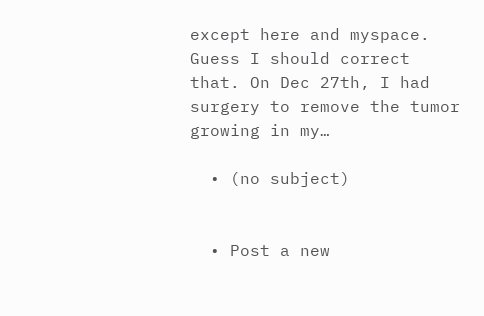except here and myspace. Guess I should correct that. On Dec 27th, I had surgery to remove the tumor growing in my…

  • (no subject)


  • Post a new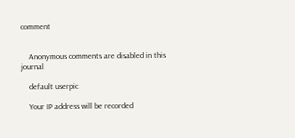comment


    Anonymous comments are disabled in this journal

    default userpic

    Your IP address will be recorded